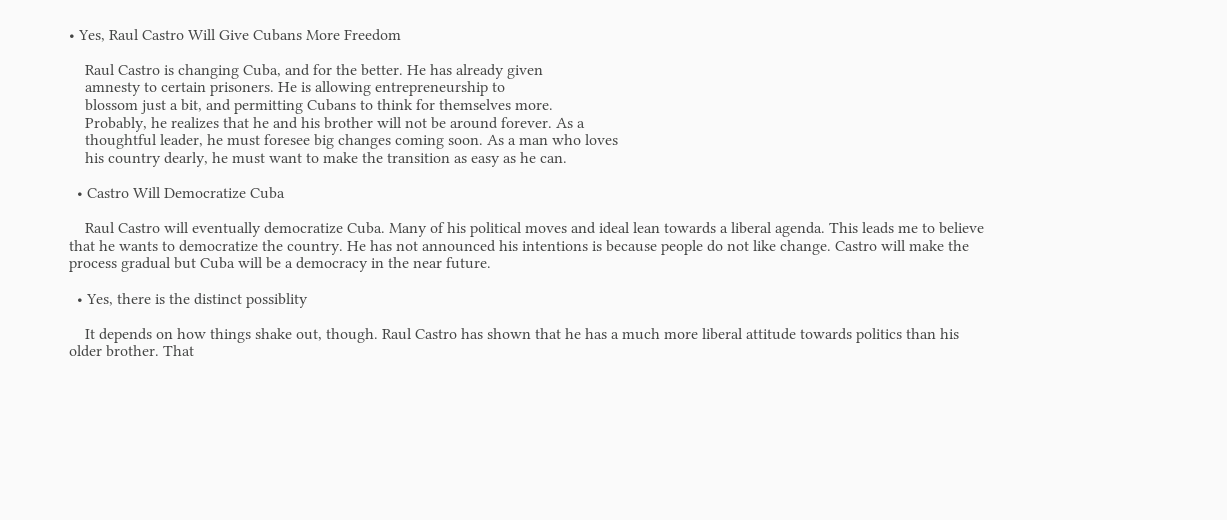• Yes, Raul Castro Will Give Cubans More Freedom

    Raul Castro is changing Cuba, and for the better. He has already given
    amnesty to certain prisoners. He is allowing entrepreneurship to
    blossom just a bit, and permitting Cubans to think for themselves more.
    Probably, he realizes that he and his brother will not be around forever. As a
    thoughtful leader, he must foresee big changes coming soon. As a man who loves
    his country dearly, he must want to make the transition as easy as he can.

  • Castro Will Democratize Cuba

    Raul Castro will eventually democratize Cuba. Many of his political moves and ideal lean towards a liberal agenda. This leads me to believe that he wants to democratize the country. He has not announced his intentions is because people do not like change. Castro will make the process gradual but Cuba will be a democracy in the near future.

  • Yes, there is the distinct possiblity

    It depends on how things shake out, though. Raul Castro has shown that he has a much more liberal attitude towards politics than his older brother. That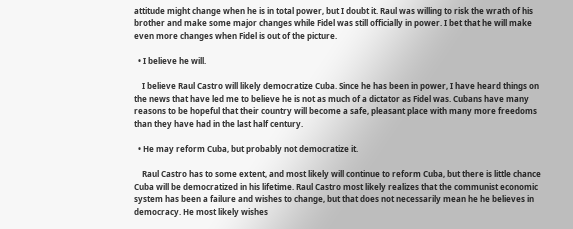attitude might change when he is in total power, but I doubt it. Raul was willing to risk the wrath of his brother and make some major changes while Fidel was still officially in power. I bet that he will make even more changes when Fidel is out of the picture.

  • I believe he will.

    I believe Raul Castro will likely democratize Cuba. Since he has been in power, I have heard things on the news that have led me to believe he is not as much of a dictator as Fidel was. Cubans have many reasons to be hopeful that their country will become a safe, pleasant place with many more freedoms than they have had in the last half century.

  • He may reform Cuba, but probably not democratize it.

    Raul Castro has to some extent, and most likely will continue to reform Cuba, but there is little chance Cuba will be democratized in his lifetime. Raul Castro most likely realizes that the communist economic system has been a failure and wishes to change, but that does not necessarily mean he he believes in democracy. He most likely wishes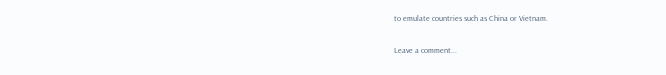to emulate countries such as China or Vietnam.

Leave a comment...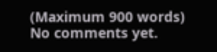(Maximum 900 words)
No comments yet.